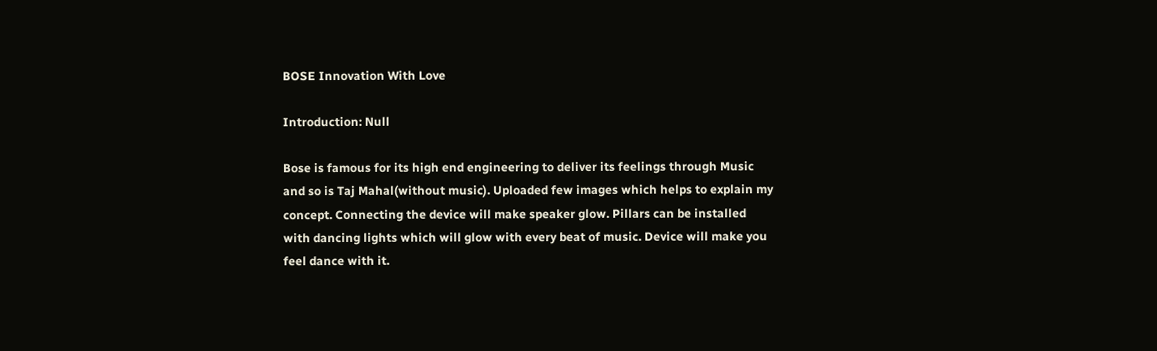BOSE Innovation With Love

Introduction: Null

Bose is famous for its high end engineering to deliver its feelings through Music and so is Taj Mahal(without music). Uploaded few images which helps to explain my concept. Connecting the device will make speaker glow. Pillars can be installed with dancing lights which will glow with every beat of music. Device will make you feel dance with it.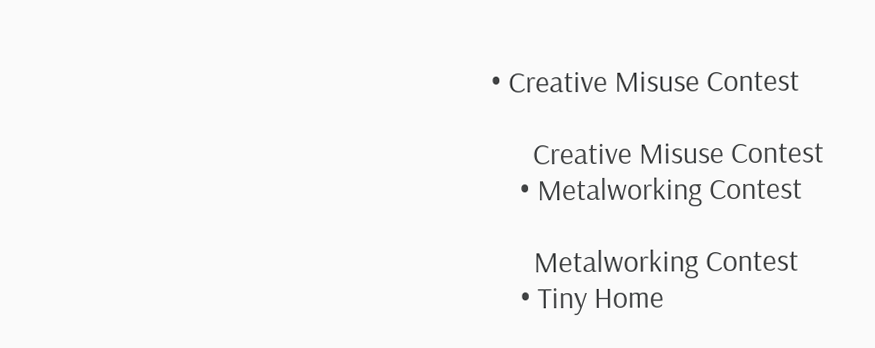• Creative Misuse Contest

      Creative Misuse Contest
    • Metalworking Contest

      Metalworking Contest
    • Tiny Home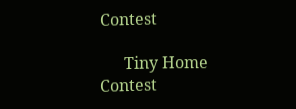Contest

      Tiny Home Contest